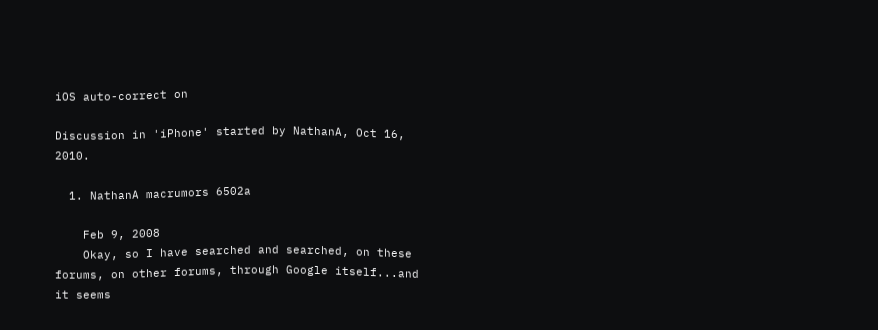iOS auto-correct on

Discussion in 'iPhone' started by NathanA, Oct 16, 2010.

  1. NathanA macrumors 6502a

    Feb 9, 2008
    Okay, so I have searched and searched, on these forums, on other forums, through Google itself...and it seems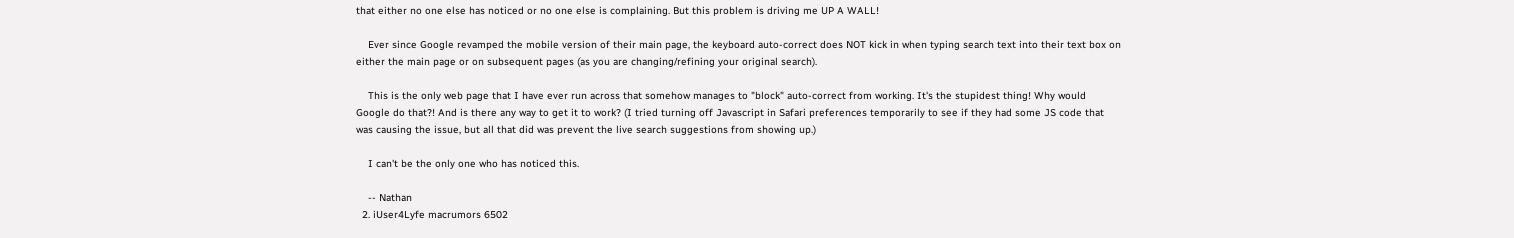that either no one else has noticed or no one else is complaining. But this problem is driving me UP A WALL!

    Ever since Google revamped the mobile version of their main page, the keyboard auto-correct does NOT kick in when typing search text into their text box on either the main page or on subsequent pages (as you are changing/refining your original search).

    This is the only web page that I have ever run across that somehow manages to "block" auto-correct from working. It's the stupidest thing! Why would Google do that?! And is there any way to get it to work? (I tried turning off Javascript in Safari preferences temporarily to see if they had some JS code that was causing the issue, but all that did was prevent the live search suggestions from showing up.)

    I can't be the only one who has noticed this.

    -- Nathan
  2. iUser4Lyfe macrumors 6502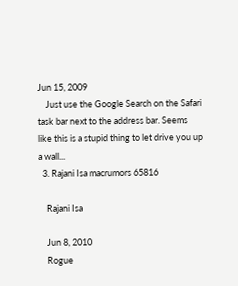Jun 15, 2009
    Just use the Google Search on the Safari task bar next to the address bar. Seems like this is a stupid thing to let drive you up a wall...
  3. Rajani Isa macrumors 65816

    Rajani Isa

    Jun 8, 2010
    Rogue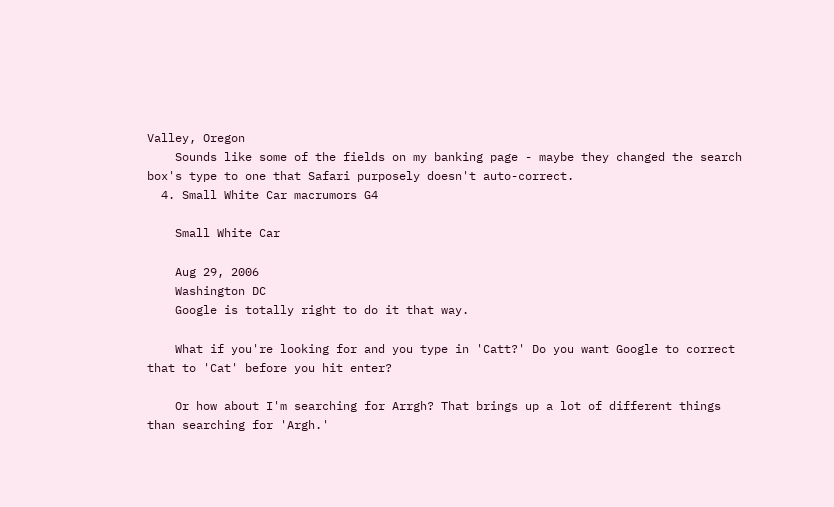Valley, Oregon
    Sounds like some of the fields on my banking page - maybe they changed the search box's type to one that Safari purposely doesn't auto-correct.
  4. Small White Car macrumors G4

    Small White Car

    Aug 29, 2006
    Washington DC
    Google is totally right to do it that way.

    What if you're looking for and you type in 'Catt?' Do you want Google to correct that to 'Cat' before you hit enter?

    Or how about I'm searching for Arrgh? That brings up a lot of different things than searching for 'Argh.'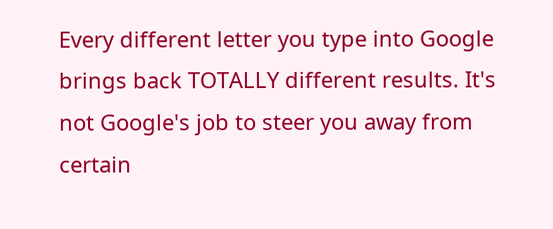Every different letter you type into Google brings back TOTALLY different results. It's not Google's job to steer you away from certain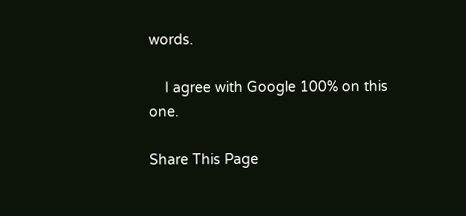words.

    I agree with Google 100% on this one.

Share This Page